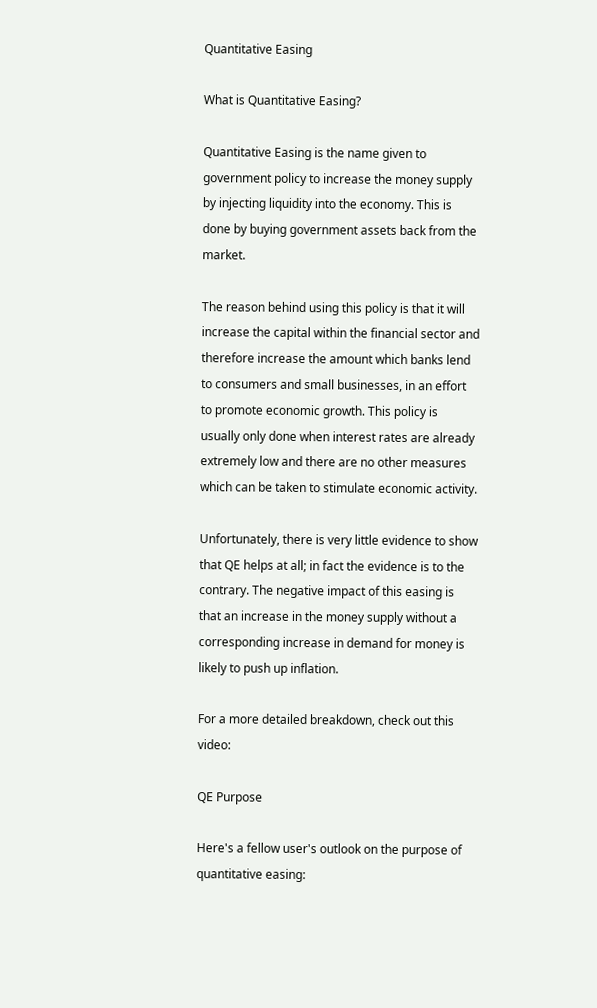Quantitative Easing

What is Quantitative Easing?

Quantitative Easing is the name given to government policy to increase the money supply by injecting liquidity into the economy. This is done by buying government assets back from the market.

The reason behind using this policy is that it will increase the capital within the financial sector and therefore increase the amount which banks lend to consumers and small businesses, in an effort to promote economic growth. This policy is usually only done when interest rates are already extremely low and there are no other measures which can be taken to stimulate economic activity.

Unfortunately, there is very little evidence to show that QE helps at all; in fact the evidence is to the contrary. The negative impact of this easing is that an increase in the money supply without a corresponding increase in demand for money is likely to push up inflation.

For a more detailed breakdown, check out this video:

QE Purpose

Here's a fellow user's outlook on the purpose of quantitative easing: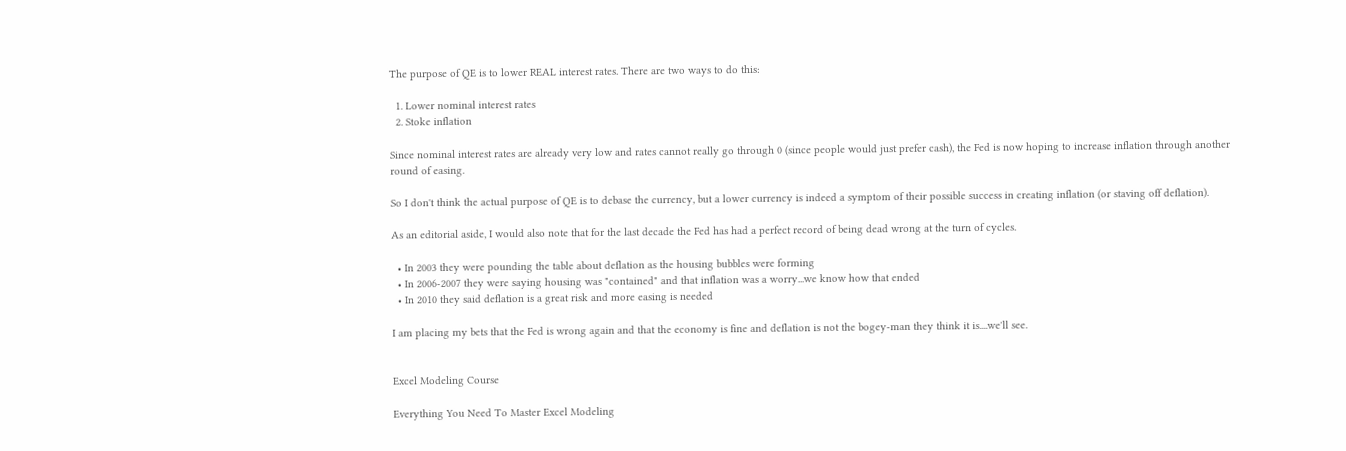The purpose of QE is to lower REAL interest rates. There are two ways to do this:

  1. Lower nominal interest rates
  2. Stoke inflation

Since nominal interest rates are already very low and rates cannot really go through 0 (since people would just prefer cash), the Fed is now hoping to increase inflation through another round of easing.

So I don't think the actual purpose of QE is to debase the currency, but a lower currency is indeed a symptom of their possible success in creating inflation (or staving off deflation).

As an editorial aside, I would also note that for the last decade the Fed has had a perfect record of being dead wrong at the turn of cycles.

  • In 2003 they were pounding the table about deflation as the housing bubbles were forming
  • In 2006-2007 they were saying housing was "contained" and that inflation was a worry...we know how that ended
  • In 2010 they said deflation is a great risk and more easing is needed

I am placing my bets that the Fed is wrong again and that the economy is fine and deflation is not the bogey-man they think it is....we'll see.


Excel Modeling Course

Everything You Need To Master Excel Modeling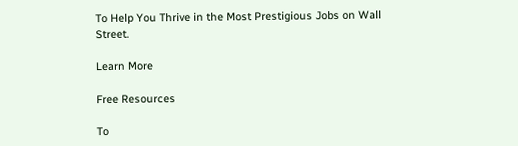To Help You Thrive in the Most Prestigious Jobs on Wall Street.

Learn More

Free Resources

To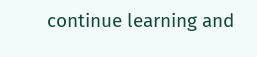continue learning and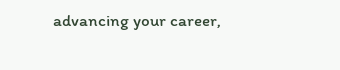advancing your career,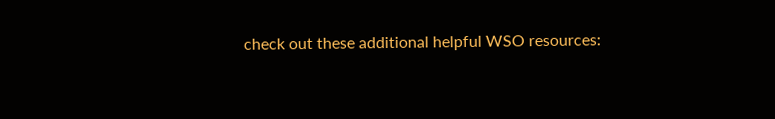check out these additional helpful WSO resources: